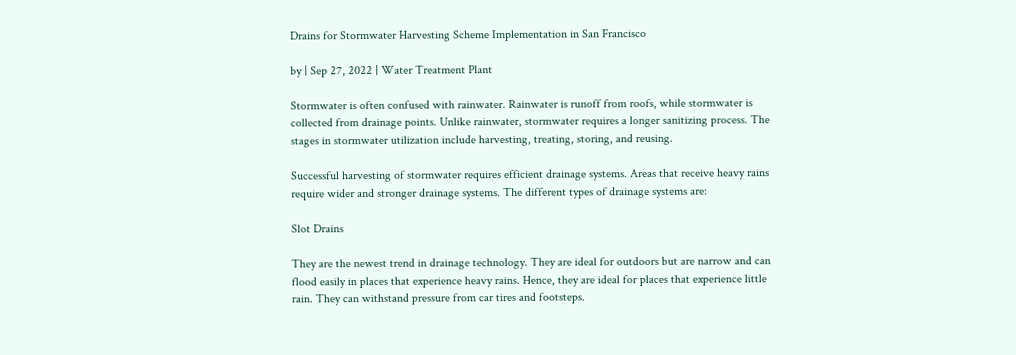Drains for Stormwater Harvesting Scheme Implementation in San Francisco

by | Sep 27, 2022 | Water Treatment Plant

Stormwater is often confused with rainwater. Rainwater is runoff from roofs, while stormwater is collected from drainage points. Unlike rainwater, stormwater requires a longer sanitizing process. The stages in stormwater utilization include harvesting, treating, storing, and reusing.

Successful harvesting of stormwater requires efficient drainage systems. Areas that receive heavy rains require wider and stronger drainage systems. The different types of drainage systems are:

Slot Drains

They are the newest trend in drainage technology. They are ideal for outdoors but are narrow and can flood easily in places that experience heavy rains. Hence, they are ideal for places that experience little rain. They can withstand pressure from car tires and footsteps.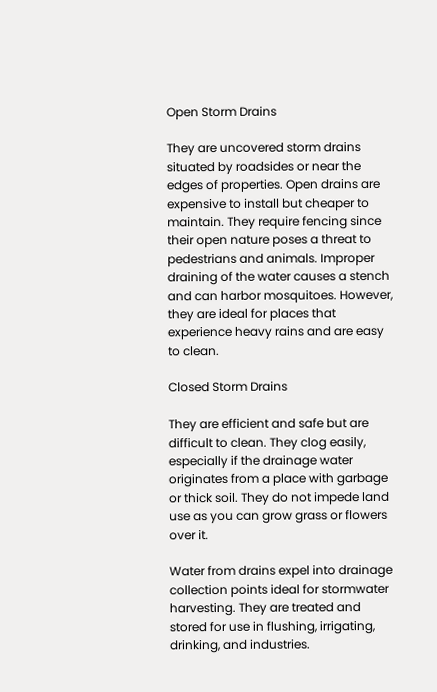Open Storm Drains

They are uncovered storm drains situated by roadsides or near the edges of properties. Open drains are expensive to install but cheaper to maintain. They require fencing since their open nature poses a threat to pedestrians and animals. Improper draining of the water causes a stench and can harbor mosquitoes. However, they are ideal for places that experience heavy rains and are easy to clean.

Closed Storm Drains

They are efficient and safe but are difficult to clean. They clog easily, especially if the drainage water originates from a place with garbage or thick soil. They do not impede land use as you can grow grass or flowers over it.

Water from drains expel into drainage collection points ideal for stormwater harvesting. They are treated and stored for use in flushing, irrigating, drinking, and industries.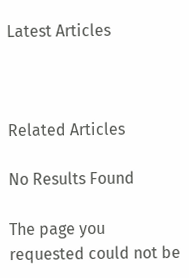Latest Articles



Related Articles

No Results Found

The page you requested could not be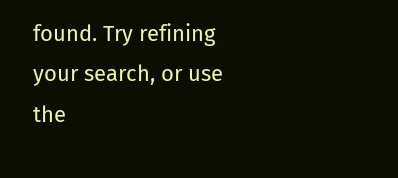found. Try refining your search, or use the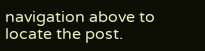navigation above to locate the post.